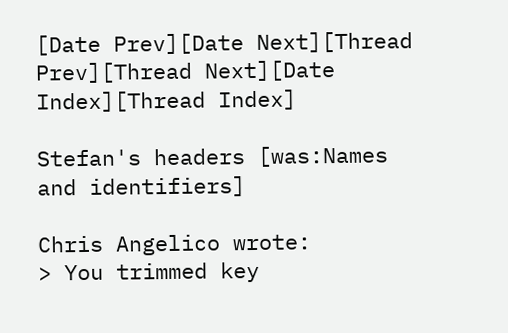[Date Prev][Date Next][Thread Prev][Thread Next][Date Index][Thread Index]

Stefan's headers [was:Names and identifiers]

Chris Angelico wrote:
> You trimmed key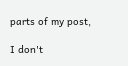parts of my post,

I don't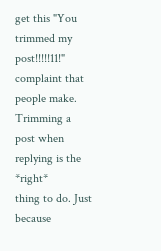get this "You trimmed my post!!!!!11!" complaint that
people make. Trimming a post when replying is the *right*
thing to do. Just because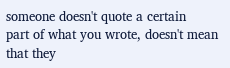someone doesn't quote a certain
part of what you wrote, doesn't mean that they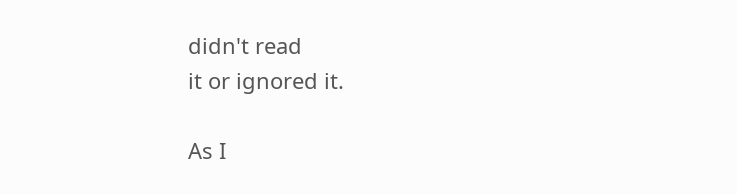didn't read
it or ignored it.

As I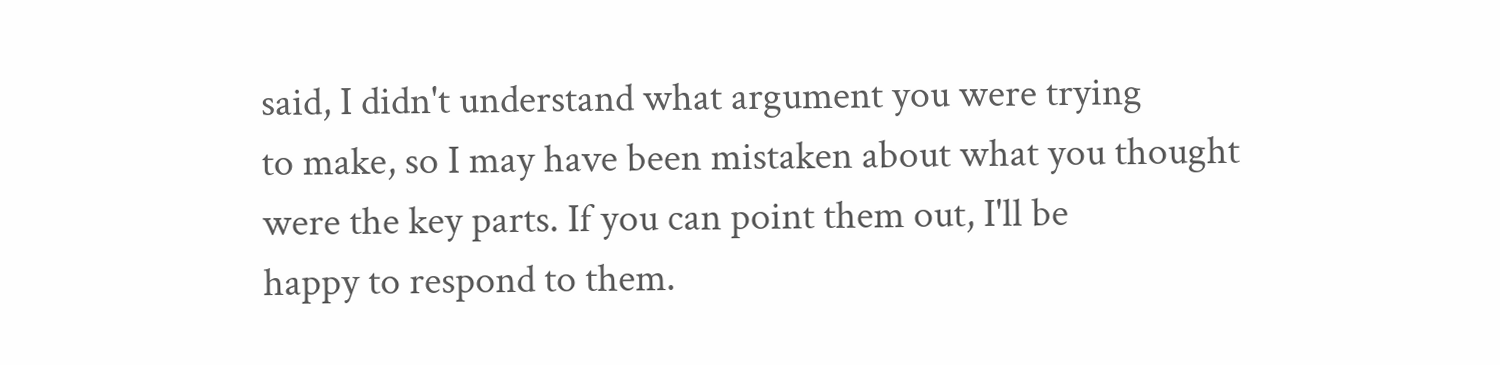said, I didn't understand what argument you were trying
to make, so I may have been mistaken about what you thought
were the key parts. If you can point them out, I'll be
happy to respond to them.